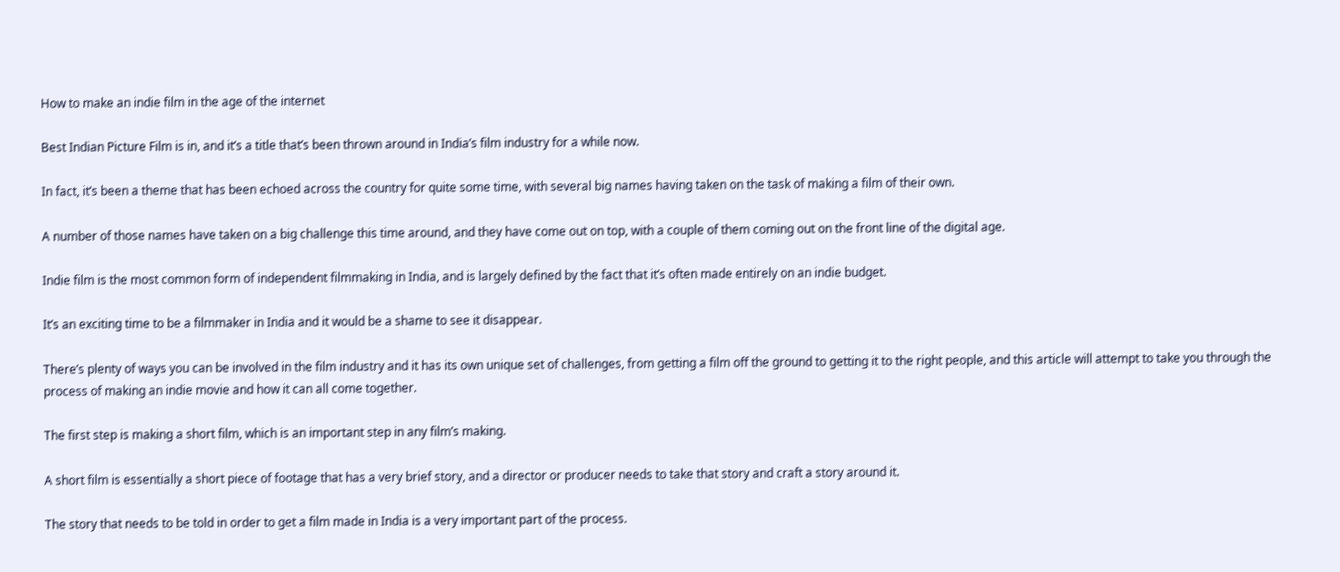How to make an indie film in the age of the internet

Best Indian Picture Film is in, and it’s a title that’s been thrown around in India’s film industry for a while now.

In fact, it’s been a theme that has been echoed across the country for quite some time, with several big names having taken on the task of making a film of their own.

A number of those names have taken on a big challenge this time around, and they have come out on top, with a couple of them coming out on the front line of the digital age.

Indie film is the most common form of independent filmmaking in India, and is largely defined by the fact that it’s often made entirely on an indie budget.

It’s an exciting time to be a filmmaker in India and it would be a shame to see it disappear.

There’s plenty of ways you can be involved in the film industry and it has its own unique set of challenges, from getting a film off the ground to getting it to the right people, and this article will attempt to take you through the process of making an indie movie and how it can all come together.

The first step is making a short film, which is an important step in any film’s making.

A short film is essentially a short piece of footage that has a very brief story, and a director or producer needs to take that story and craft a story around it.

The story that needs to be told in order to get a film made in India is a very important part of the process.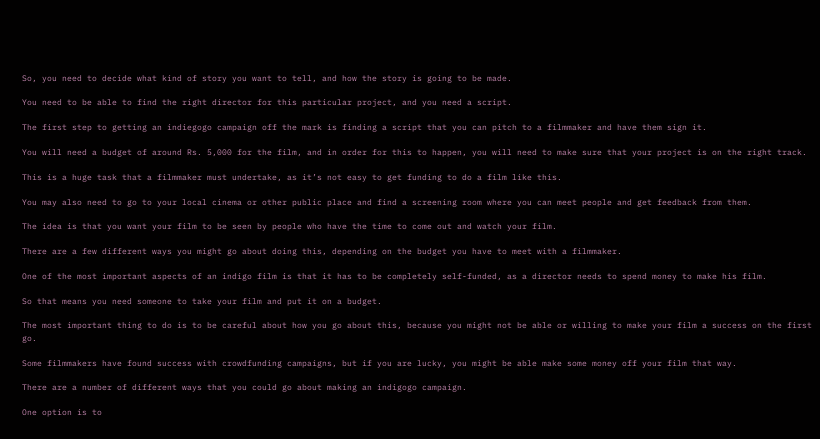So, you need to decide what kind of story you want to tell, and how the story is going to be made.

You need to be able to find the right director for this particular project, and you need a script.

The first step to getting an indiegogo campaign off the mark is finding a script that you can pitch to a filmmaker and have them sign it.

You will need a budget of around Rs. 5,000 for the film, and in order for this to happen, you will need to make sure that your project is on the right track.

This is a huge task that a filmmaker must undertake, as it’s not easy to get funding to do a film like this.

You may also need to go to your local cinema or other public place and find a screening room where you can meet people and get feedback from them.

The idea is that you want your film to be seen by people who have the time to come out and watch your film.

There are a few different ways you might go about doing this, depending on the budget you have to meet with a filmmaker.

One of the most important aspects of an indigo film is that it has to be completely self-funded, as a director needs to spend money to make his film.

So that means you need someone to take your film and put it on a budget.

The most important thing to do is to be careful about how you go about this, because you might not be able or willing to make your film a success on the first go.

Some filmmakers have found success with crowdfunding campaigns, but if you are lucky, you might be able make some money off your film that way.

There are a number of different ways that you could go about making an indigogo campaign.

One option is to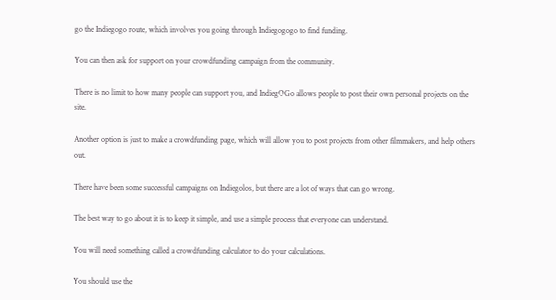go the Indiegogo route, which involves you going through Indiegogogo to find funding.

You can then ask for support on your crowdfunding campaign from the community.

There is no limit to how many people can support you, and IndiegOGo allows people to post their own personal projects on the site.

Another option is just to make a crowdfunding page, which will allow you to post projects from other filmmakers, and help others out.

There have been some successful campaigns on Indiegolos, but there are a lot of ways that can go wrong.

The best way to go about it is to keep it simple, and use a simple process that everyone can understand.

You will need something called a crowdfunding calculator to do your calculations.

You should use the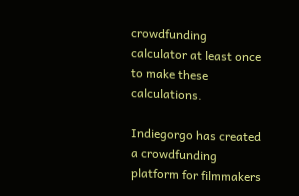crowdfunding calculator at least once to make these calculations.

Indiegorgo has created a crowdfunding platform for filmmakers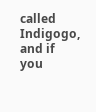called Indigogo, and if you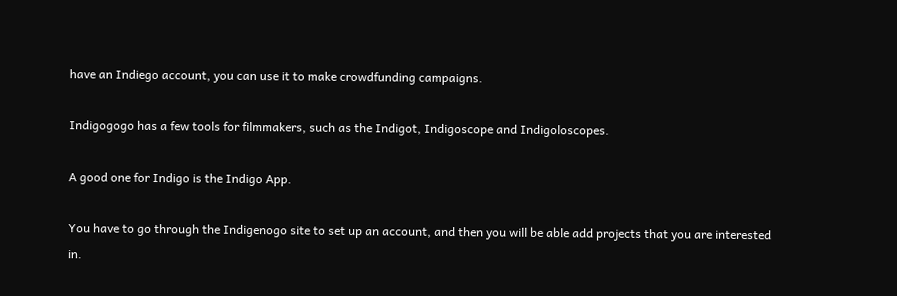have an Indiego account, you can use it to make crowdfunding campaigns.

Indigogogo has a few tools for filmmakers, such as the Indigot, Indigoscope and Indigoloscopes.

A good one for Indigo is the Indigo App.

You have to go through the Indigenogo site to set up an account, and then you will be able add projects that you are interested in.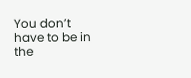You don’t have to be in the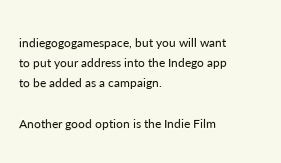indiegogogamespace, but you will want to put your address into the Indego app to be added as a campaign.

Another good option is the Indie Film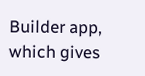Builder app, which gives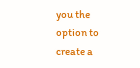you the option to create a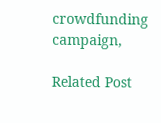crowdfunding campaign,

Related Post